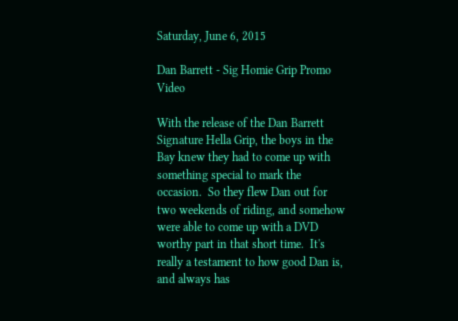Saturday, June 6, 2015

Dan Barrett - Sig Homie Grip Promo Video

With the release of the Dan Barrett Signature Hella Grip, the boys in the Bay knew they had to come up with something special to mark the occasion.  So they flew Dan out for two weekends of riding, and somehow were able to come up with a DVD worthy part in that short time.  It's really a testament to how good Dan is, and always has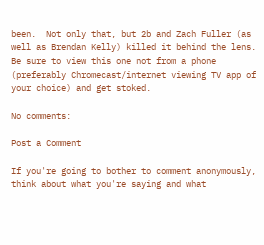been.  Not only that, but 2b and Zach Fuller (as well as Brendan Kelly) killed it behind the lens.  Be sure to view this one not from a phone (preferably Chromecast/internet viewing TV app of your choice) and get stoked.

No comments:

Post a Comment

If you're going to bother to comment anonymously, think about what you're saying and what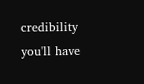credibility you'll have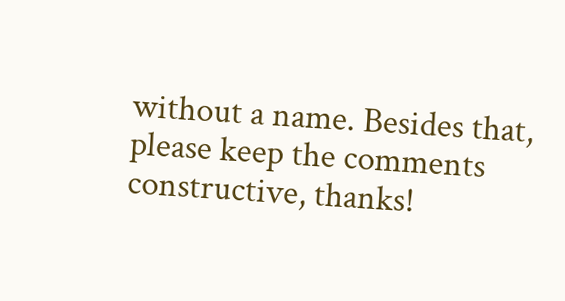without a name. Besides that, please keep the comments constructive, thanks!